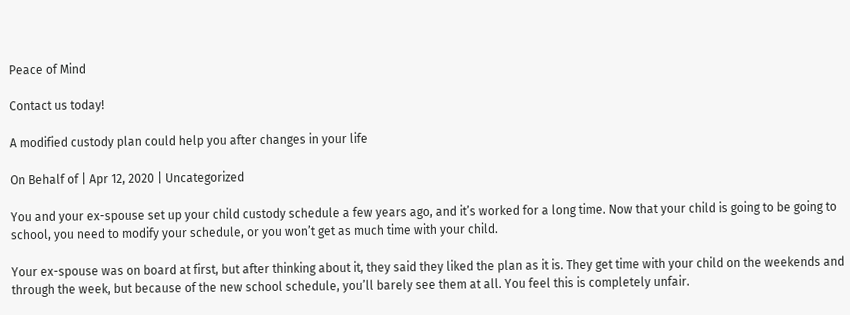Peace of Mind

Contact us today!

A modified custody plan could help you after changes in your life

On Behalf of | Apr 12, 2020 | Uncategorized

You and your ex-spouse set up your child custody schedule a few years ago, and it’s worked for a long time. Now that your child is going to be going to school, you need to modify your schedule, or you won’t get as much time with your child.

Your ex-spouse was on board at first, but after thinking about it, they said they liked the plan as it is. They get time with your child on the weekends and through the week, but because of the new school schedule, you’ll barely see them at all. You feel this is completely unfair.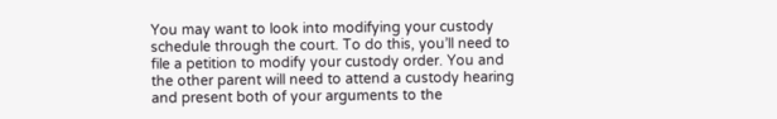You may want to look into modifying your custody schedule through the court. To do this, you’ll need to file a petition to modify your custody order. You and the other parent will need to attend a custody hearing and present both of your arguments to the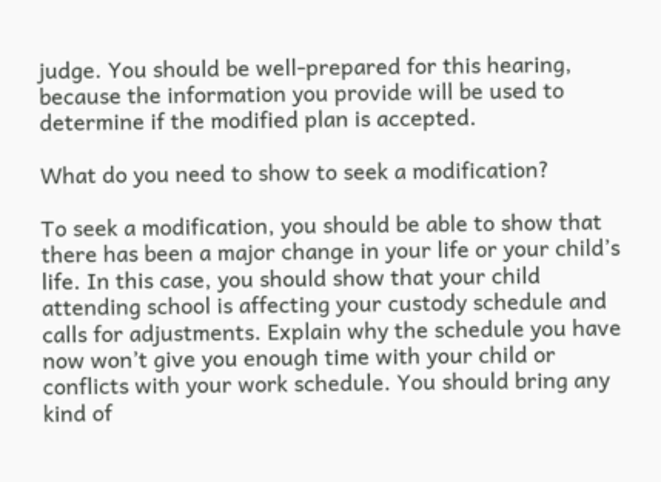judge. You should be well-prepared for this hearing, because the information you provide will be used to determine if the modified plan is accepted.

What do you need to show to seek a modification?

To seek a modification, you should be able to show that there has been a major change in your life or your child’s life. In this case, you should show that your child attending school is affecting your custody schedule and calls for adjustments. Explain why the schedule you have now won’t give you enough time with your child or conflicts with your work schedule. You should bring any kind of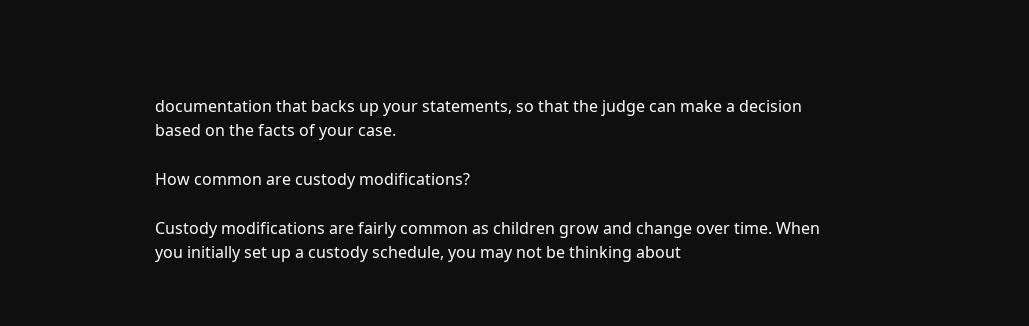documentation that backs up your statements, so that the judge can make a decision based on the facts of your case.

How common are custody modifications?

Custody modifications are fairly common as children grow and change over time. When you initially set up a custody schedule, you may not be thinking about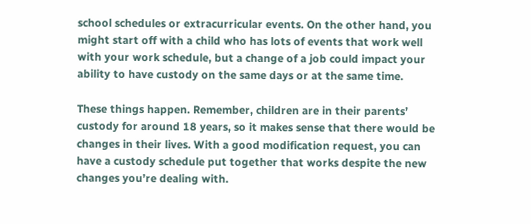school schedules or extracurricular events. On the other hand, you might start off with a child who has lots of events that work well with your work schedule, but a change of a job could impact your ability to have custody on the same days or at the same time.

These things happen. Remember, children are in their parents’ custody for around 18 years, so it makes sense that there would be changes in their lives. With a good modification request, you can have a custody schedule put together that works despite the new changes you’re dealing with.